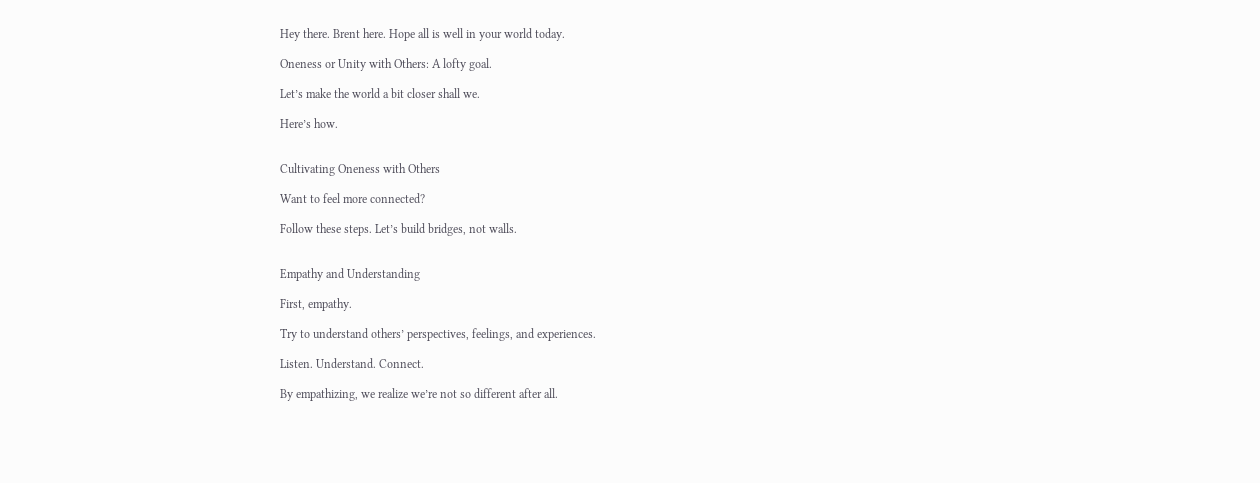Hey there. Brent here. Hope all is well in your world today.

Oneness or Unity with Others: A lofty goal.

Let’s make the world a bit closer shall we.

Here’s how.


Cultivating Oneness with Others

Want to feel more connected?

Follow these steps. Let’s build bridges, not walls.


Empathy and Understanding

First, empathy.

Try to understand others’ perspectives, feelings, and experiences.

Listen. Understand. Connect.

By empathizing, we realize we’re not so different after all.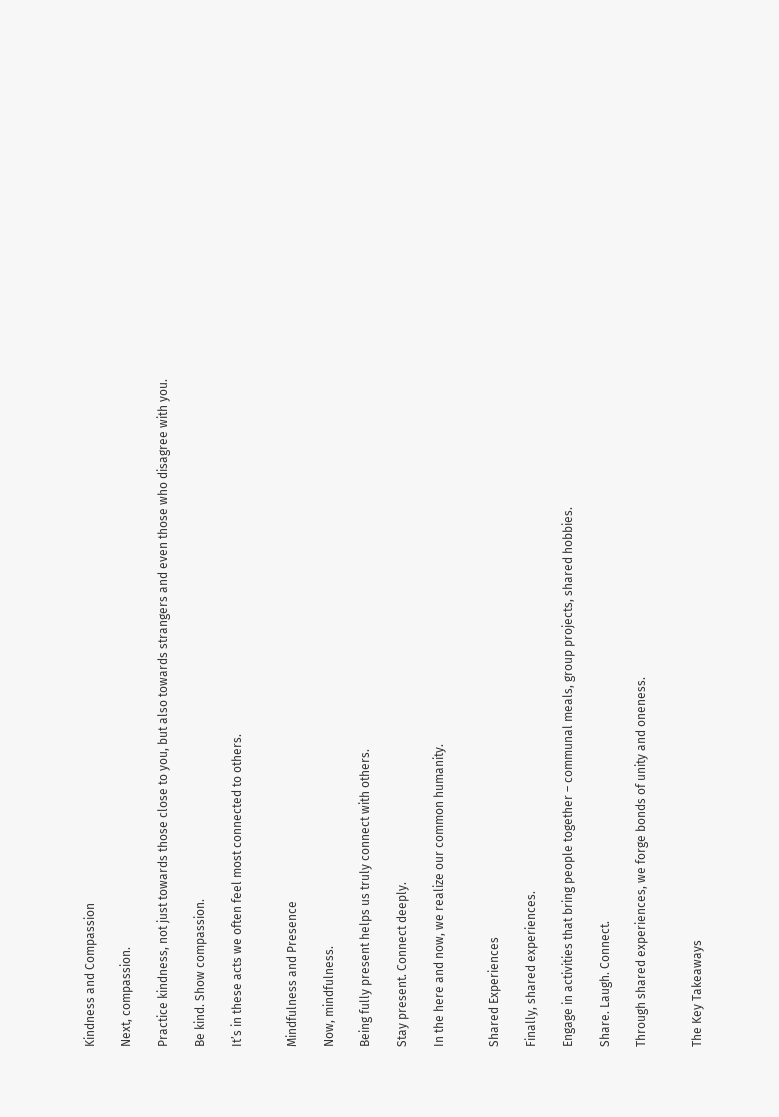Kindness and Compassion

Next, compassion.

Practice kindness, not just towards those close to you, but also towards strangers and even those who disagree with you.

Be kind. Show compassion.

It’s in these acts we often feel most connected to others.


Mindfulness and Presence

Now, mindfulness.

Being fully present helps us truly connect with others.

Stay present. Connect deeply.

In the here and now, we realize our common humanity.


Shared Experiences

Finally, shared experiences.

Engage in activities that bring people together – communal meals, group projects, shared hobbies.

Share. Laugh. Connect.

Through shared experiences, we forge bonds of unity and oneness.


The Key Takeaways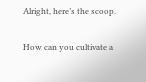Alright, here’s the scoop.

How can you cultivate a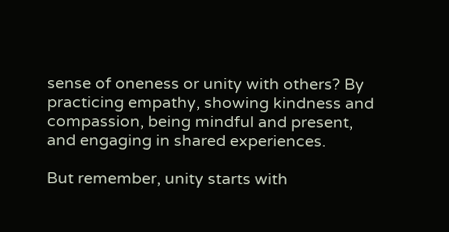sense of oneness or unity with others? By practicing empathy, showing kindness and compassion, being mindful and present, and engaging in shared experiences.

But remember, unity starts with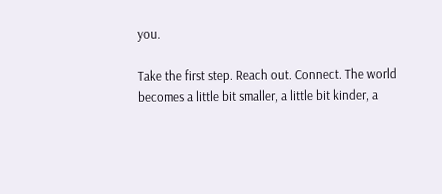you.

Take the first step. Reach out. Connect. The world becomes a little bit smaller, a little bit kinder, a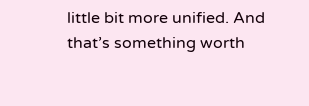little bit more unified. And that’s something worth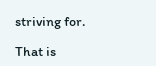striving for.

That is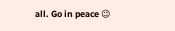all. Go in peace 😉